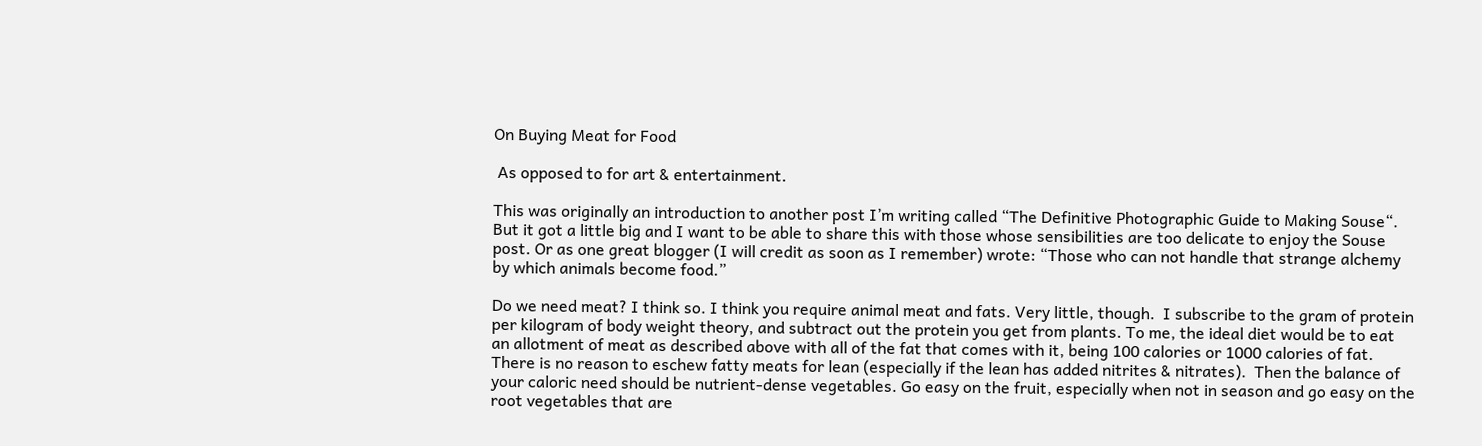On Buying Meat for Food

 As opposed to for art & entertainment.

This was originally an introduction to another post I’m writing called “The Definitive Photographic Guide to Making Souse“. But it got a little big and I want to be able to share this with those whose sensibilities are too delicate to enjoy the Souse post. Or as one great blogger (I will credit as soon as I remember) wrote: “Those who can not handle that strange alchemy by which animals become food.”

Do we need meat? I think so. I think you require animal meat and fats. Very little, though.  I subscribe to the gram of protein per kilogram of body weight theory, and subtract out the protein you get from plants. To me, the ideal diet would be to eat an allotment of meat as described above with all of the fat that comes with it, being 100 calories or 1000 calories of fat. There is no reason to eschew fatty meats for lean (especially if the lean has added nitrites & nitrates).  Then the balance of your caloric need should be nutrient-dense vegetables. Go easy on the fruit, especially when not in season and go easy on the root vegetables that are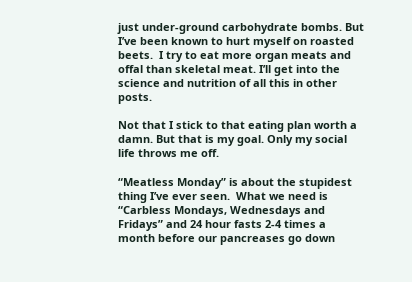just under-ground carbohydrate bombs. But I’ve been known to hurt myself on roasted beets.  I try to eat more organ meats and offal than skeletal meat. I’ll get into the science and nutrition of all this in other posts.

Not that I stick to that eating plan worth a damn. But that is my goal. Only my social life throws me off.

“Meatless Monday” is about the stupidest thing I’ve ever seen.  What we need is “Carbless Mondays, Wednesdays and Fridays” and 24 hour fasts 2-4 times a month before our pancreases go down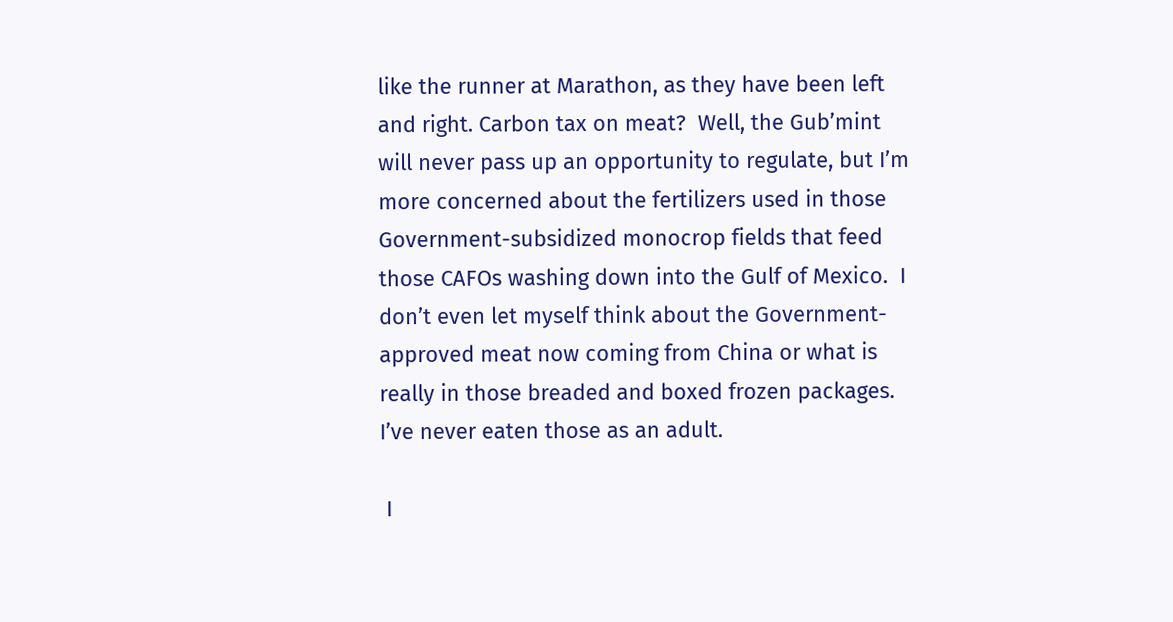like the runner at Marathon, as they have been left and right. Carbon tax on meat?  Well, the Gub’mint will never pass up an opportunity to regulate, but I’m more concerned about the fertilizers used in those Government-subsidized monocrop fields that feed those CAFOs washing down into the Gulf of Mexico.  I don’t even let myself think about the Government-approved meat now coming from China or what is really in those breaded and boxed frozen packages.  I’ve never eaten those as an adult.

 I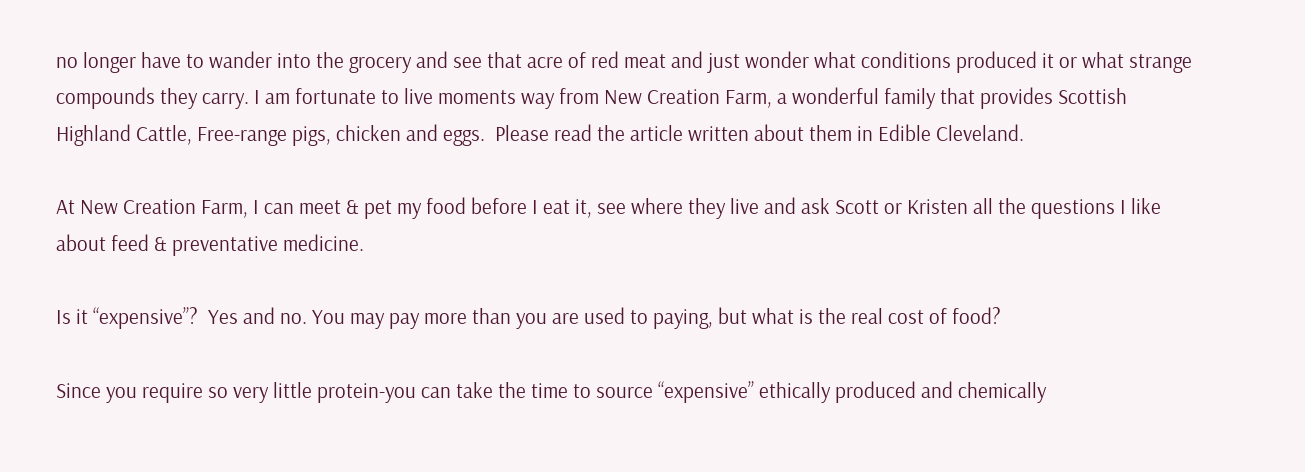no longer have to wander into the grocery and see that acre of red meat and just wonder what conditions produced it or what strange compounds they carry. I am fortunate to live moments way from New Creation Farm, a wonderful family that provides Scottish Highland Cattle, Free-range pigs, chicken and eggs.  Please read the article written about them in Edible Cleveland.

At New Creation Farm, I can meet & pet my food before I eat it, see where they live and ask Scott or Kristen all the questions I like about feed & preventative medicine.

Is it “expensive”?  Yes and no. You may pay more than you are used to paying, but what is the real cost of food?

Since you require so very little protein-you can take the time to source “expensive” ethically produced and chemically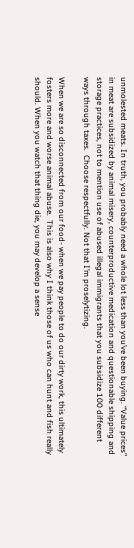unmolested meats. In truth, you probably need a whole lot less than you’ve been buying. “Value prices” in meat are subsidized by animal misery, counterproductive medication and questionable shipping and storage practices, not to mention use of abused illegal immigrants that you subsidize 100 different ways through taxes.  Choose respectfully. Not that I’m proselytizing.

When we are so disconnected from our food- when we pay people to do our dirty work, this ultimately fosters more and worse animal abuse.  This is also why I think those of us who can hunt and fish really should. When you watch that thing die, you may develop a sense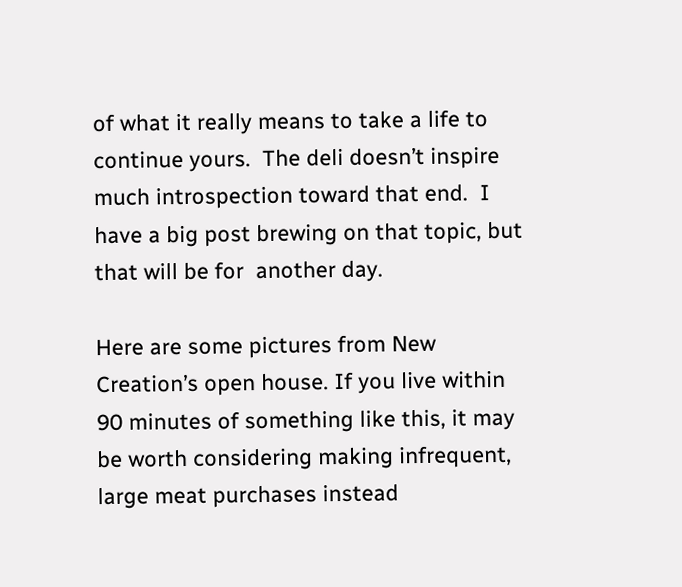of what it really means to take a life to continue yours.  The deli doesn’t inspire much introspection toward that end.  I have a big post brewing on that topic, but that will be for  another day.

Here are some pictures from New Creation’s open house. If you live within 90 minutes of something like this, it may be worth considering making infrequent, large meat purchases instead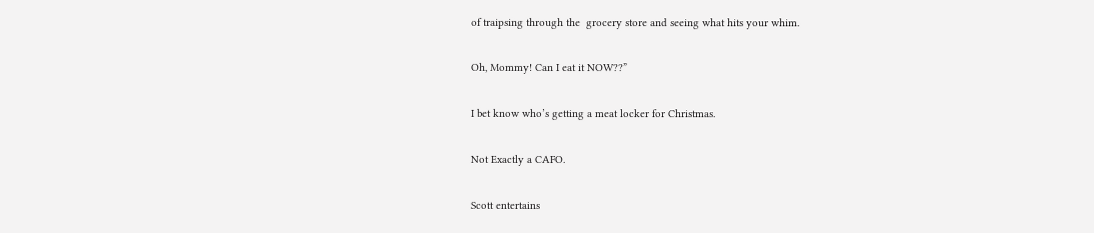of traipsing through the  grocery store and seeing what hits your whim.

Oh, Mommy! Can I eat it NOW??”

I bet know who’s getting a meat locker for Christmas.

Not Exactly a CAFO.

Scott entertains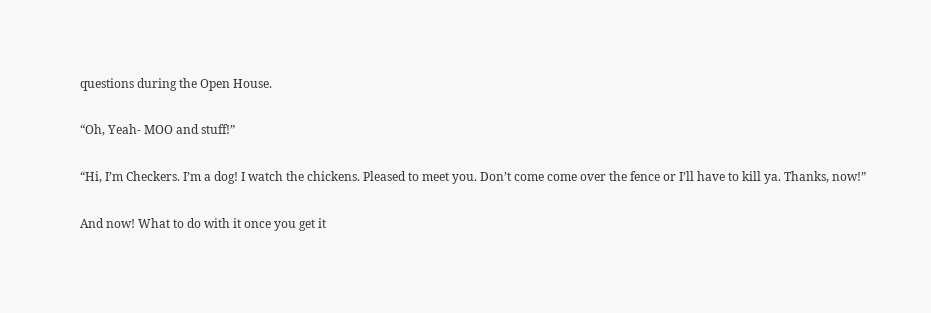questions during the Open House.

“Oh, Yeah- MOO and stuff!”

“Hi, I’m Checkers. I’m a dog! I watch the chickens. Pleased to meet you. Don’t come come over the fence or I’ll have to kill ya. Thanks, now!”

And now! What to do with it once you get it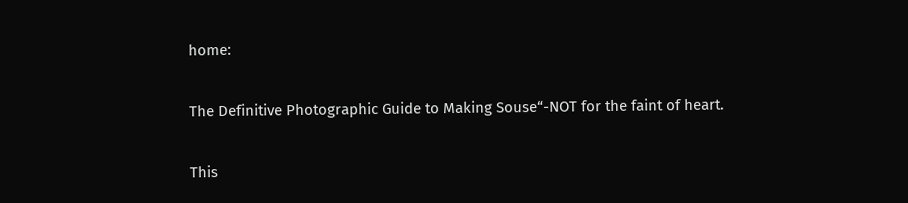home:

The Definitive Photographic Guide to Making Souse“-NOT for the faint of heart.

This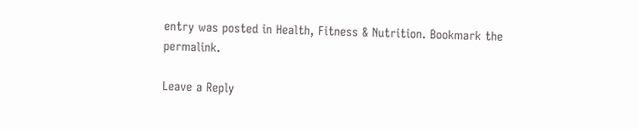entry was posted in Health, Fitness & Nutrition. Bookmark the permalink.

Leave a Reply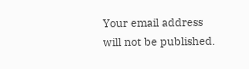Your email address will not be published.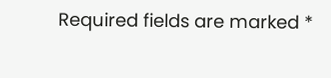Required fields are marked *